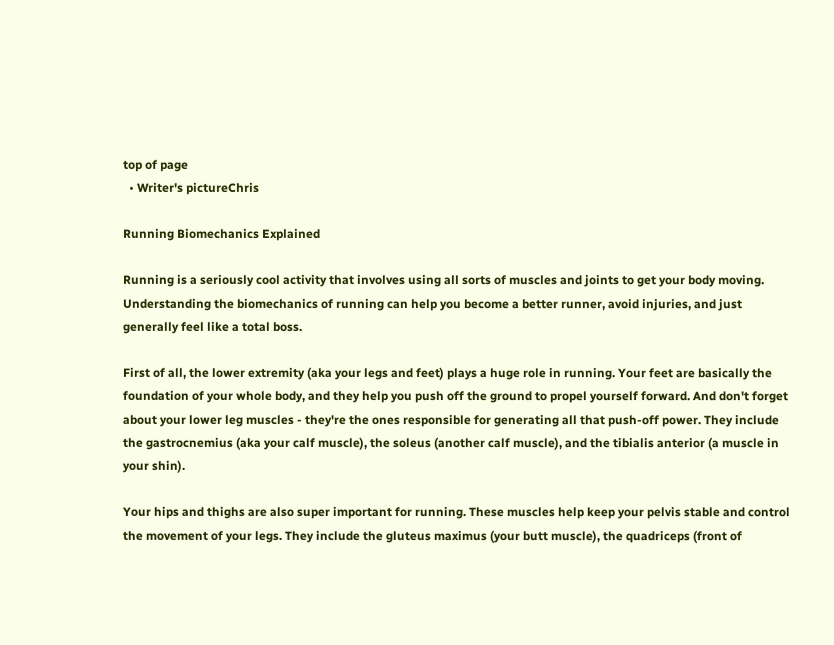top of page
  • Writer's pictureChris

Running Biomechanics Explained

Running is a seriously cool activity that involves using all sorts of muscles and joints to get your body moving. Understanding the biomechanics of running can help you become a better runner, avoid injuries, and just generally feel like a total boss.

First of all, the lower extremity (aka your legs and feet) plays a huge role in running. Your feet are basically the foundation of your whole body, and they help you push off the ground to propel yourself forward. And don't forget about your lower leg muscles - they're the ones responsible for generating all that push-off power. They include the gastrocnemius (aka your calf muscle), the soleus (another calf muscle), and the tibialis anterior (a muscle in your shin).

Your hips and thighs are also super important for running. These muscles help keep your pelvis stable and control the movement of your legs. They include the gluteus maximus (your butt muscle), the quadriceps (front of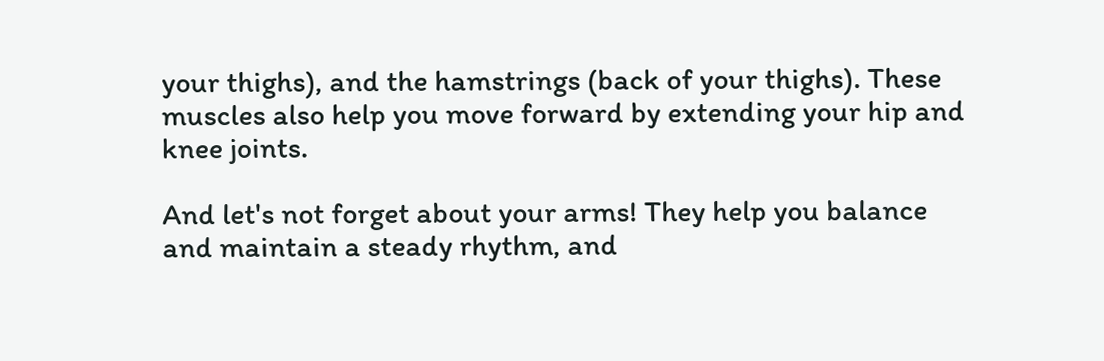your thighs), and the hamstrings (back of your thighs). These muscles also help you move forward by extending your hip and knee joints.

And let's not forget about your arms! They help you balance and maintain a steady rhythm, and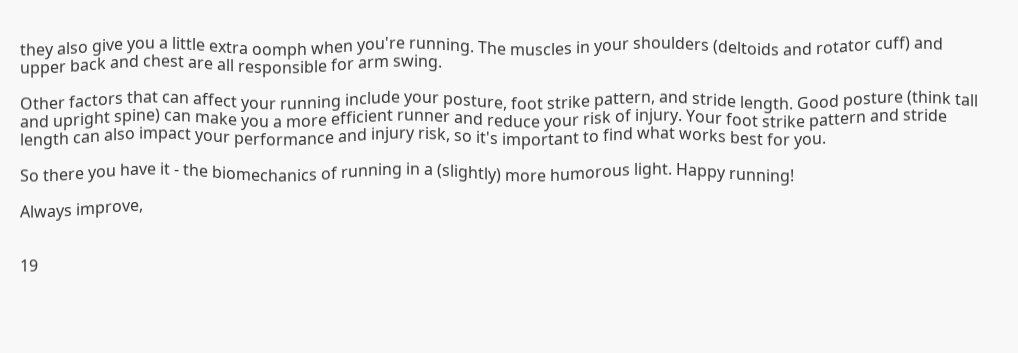they also give you a little extra oomph when you're running. The muscles in your shoulders (deltoids and rotator cuff) and upper back and chest are all responsible for arm swing.

Other factors that can affect your running include your posture, foot strike pattern, and stride length. Good posture (think tall and upright spine) can make you a more efficient runner and reduce your risk of injury. Your foot strike pattern and stride length can also impact your performance and injury risk, so it's important to find what works best for you.

So there you have it - the biomechanics of running in a (slightly) more humorous light. Happy running!

Always improve,


19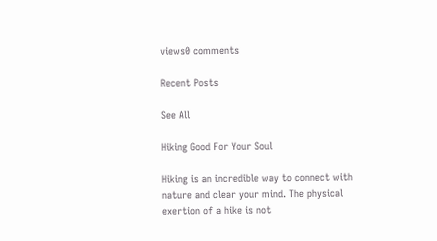views0 comments

Recent Posts

See All

Hiking Good For Your Soul

Hiking is an incredible way to connect with nature and clear your mind. The physical exertion of a hike is not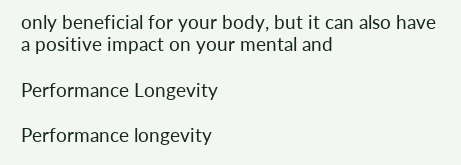only beneficial for your body, but it can also have a positive impact on your mental and

Performance Longevity

Performance longevity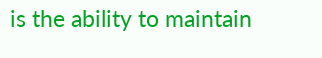is the ability to maintain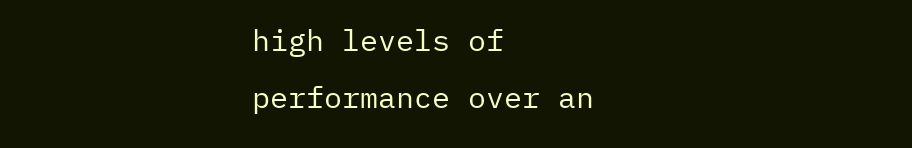high levels of performance over an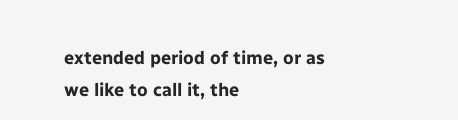extended period of time, or as we like to call it, the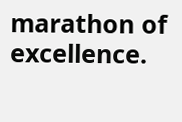marathon of excellence.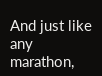And just like any marathon,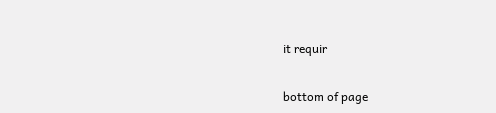it requir


bottom of page